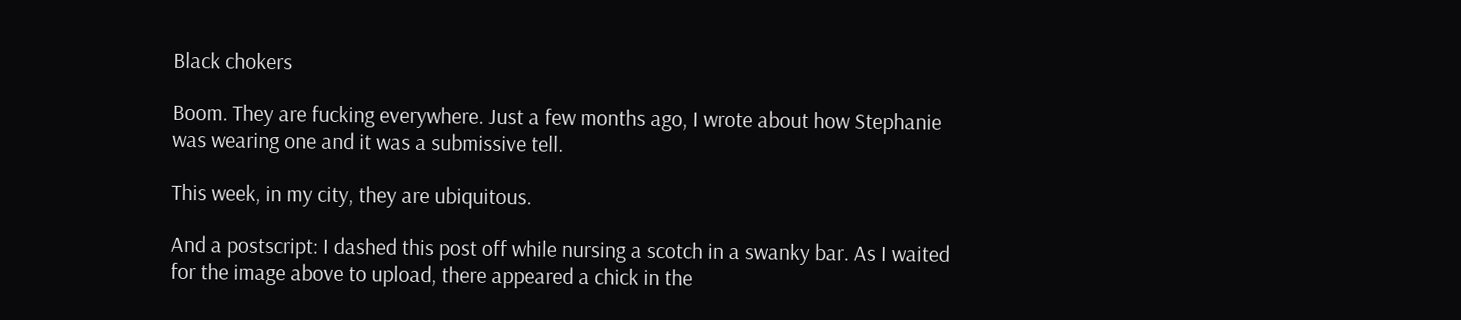Black chokers

Boom. They are fucking everywhere. Just a few months ago, I wrote about how Stephanie was wearing one and it was a submissive tell.

This week, in my city, they are ubiquitous.

And a postscript: I dashed this post off while nursing a scotch in a swanky bar. As I waited for the image above to upload, there appeared a chick in the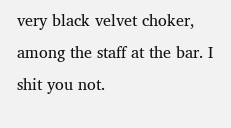very black velvet choker, among the staff at the bar. I shit you not.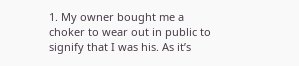1. My owner bought me a choker to wear out in public to signify that I was his. As it’s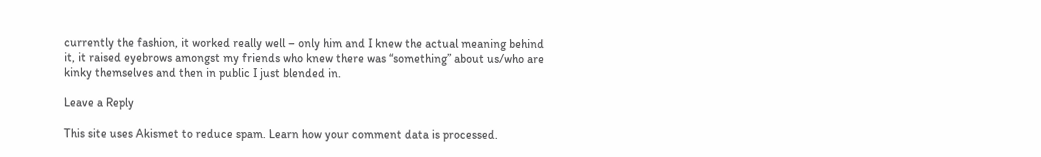currently the fashion, it worked really well – only him and I knew the actual meaning behind it, it raised eyebrows amongst my friends who knew there was “something” about us/who are kinky themselves and then in public I just blended in.

Leave a Reply

This site uses Akismet to reduce spam. Learn how your comment data is processed.